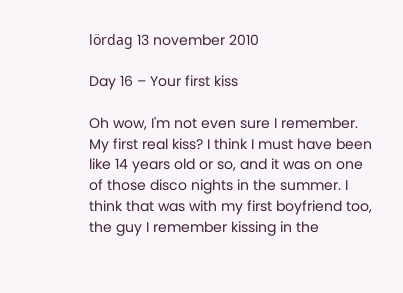lördag 13 november 2010

Day 16 – Your first kiss

Oh wow, I'm not even sure I remember. My first real kiss? I think I must have been like 14 years old or so, and it was on one of those disco nights in the summer. I think that was with my first boyfriend too, the guy I remember kissing in the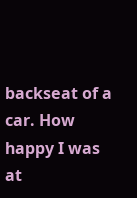backseat of a car. How happy I was at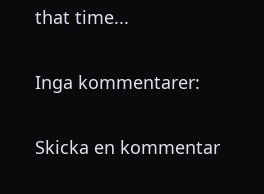that time...

Inga kommentarer:

Skicka en kommentar